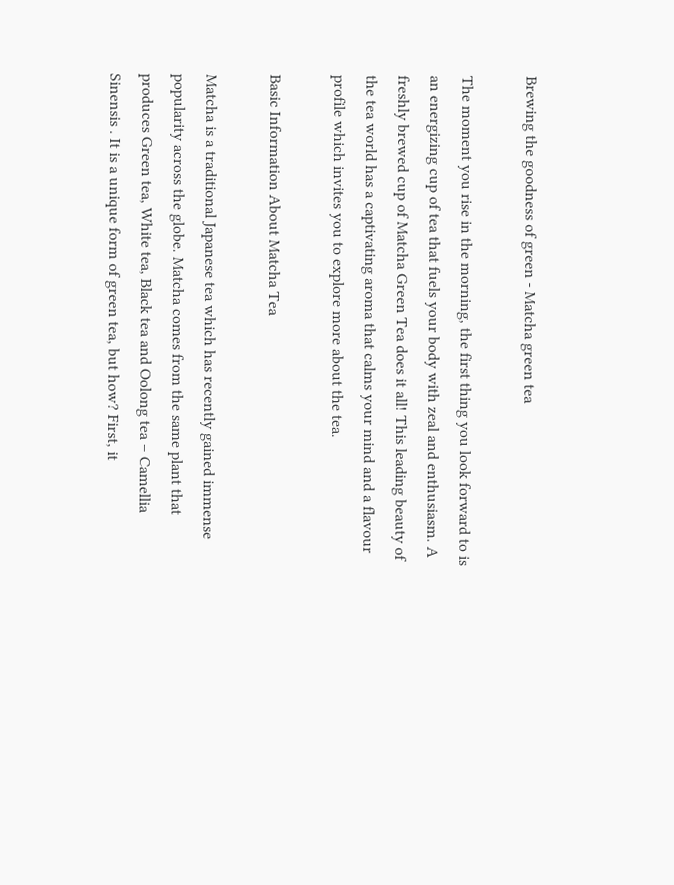Brewing the goodness of green - Matcha green tea

The moment you rise in the morning, the first thing you look forward to is an energizing cup of tea that fuels your body with zeal and enthusiasm. A freshly brewed cup of Matcha Green Tea does it all! This leading beauty of the tea world has a captivating aroma that calms your mind and a flavour profile which invites you to explore more about the tea.

Basic Information About Matcha Tea

Matcha is a traditional Japanese tea which has recently gained immense popularity across the globe. Matcha comes from the same plant that produces Green tea, White tea, Black tea and Oolong tea – Camellia Sinensis . It is a unique form of green tea, but how? First, it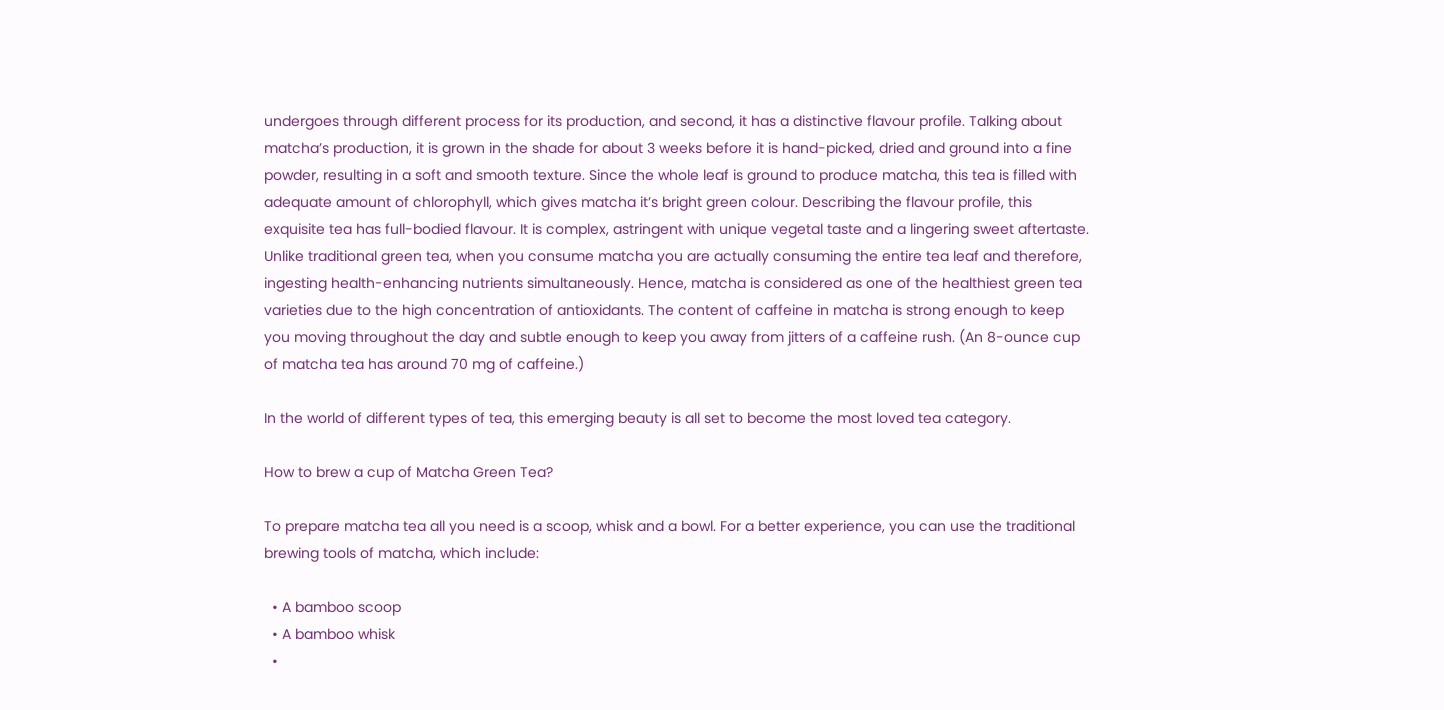undergoes through different process for its production, and second, it has a distinctive flavour profile. Talking about matcha’s production, it is grown in the shade for about 3 weeks before it is hand-picked, dried and ground into a fine powder, resulting in a soft and smooth texture. Since the whole leaf is ground to produce matcha, this tea is filled with adequate amount of chlorophyll, which gives matcha it’s bright green colour. Describing the flavour profile, this exquisite tea has full-bodied flavour. It is complex, astringent with unique vegetal taste and a lingering sweet aftertaste. Unlike traditional green tea, when you consume matcha you are actually consuming the entire tea leaf and therefore, ingesting health-enhancing nutrients simultaneously. Hence, matcha is considered as one of the healthiest green tea varieties due to the high concentration of antioxidants. The content of caffeine in matcha is strong enough to keep you moving throughout the day and subtle enough to keep you away from jitters of a caffeine rush. (An 8-ounce cup of matcha tea has around 70 mg of caffeine.)

In the world of different types of tea, this emerging beauty is all set to become the most loved tea category.

How to brew a cup of Matcha Green Tea?

To prepare matcha tea all you need is a scoop, whisk and a bowl. For a better experience, you can use the traditional brewing tools of matcha, which include:

  • A bamboo scoop
  • A bamboo whisk
  •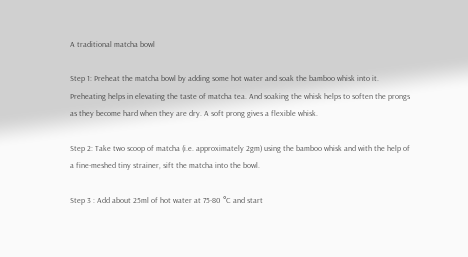A traditional matcha bowl

Step 1: Preheat the matcha bowl by adding some hot water and soak the bamboo whisk into it. Preheating helps in elevating the taste of matcha tea. And soaking the whisk helps to soften the prongs as they become hard when they are dry. A soft prong gives a flexible whisk.

Step 2: Take two scoop of matcha (i.e. approximately 2gm) using the bamboo whisk and with the help of a fine-meshed tiny strainer, sift the matcha into the bowl.

Step 3 : Add about 25ml of hot water at 75-80 °C and start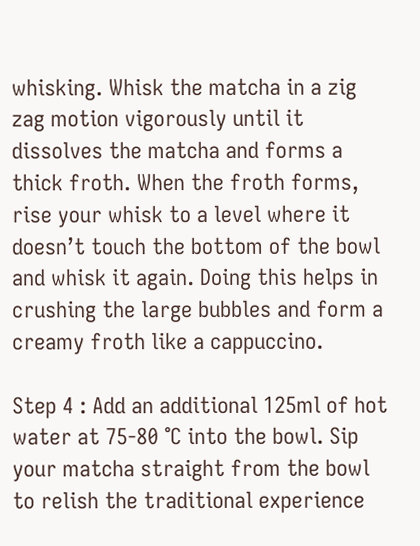whisking. Whisk the matcha in a zig zag motion vigorously until it dissolves the matcha and forms a thick froth. When the froth forms, rise your whisk to a level where it doesn’t touch the bottom of the bowl and whisk it again. Doing this helps in crushing the large bubbles and form a creamy froth like a cappuccino.

Step 4 : Add an additional 125ml of hot water at 75-80 °C into the bowl. Sip your matcha straight from the bowl to relish the traditional experience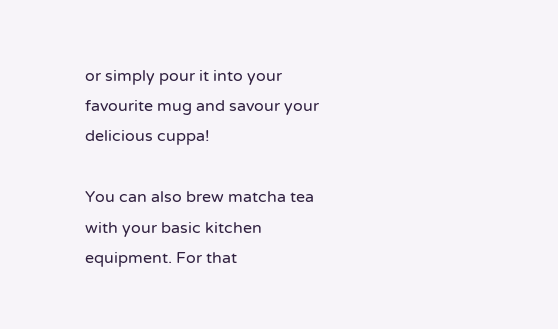or simply pour it into your favourite mug and savour your delicious cuppa!

You can also brew matcha tea with your basic kitchen equipment. For that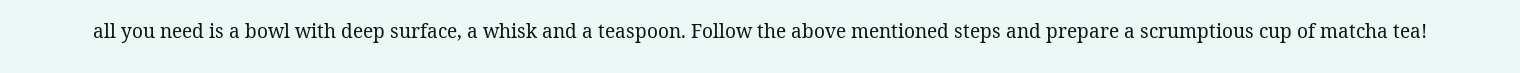all you need is a bowl with deep surface, a whisk and a teaspoon. Follow the above mentioned steps and prepare a scrumptious cup of matcha tea!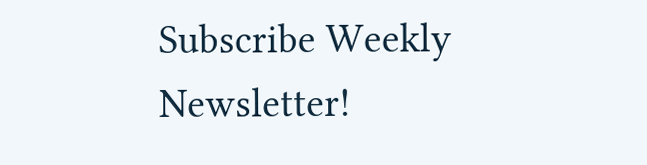Subscribe Weekly Newsletter!